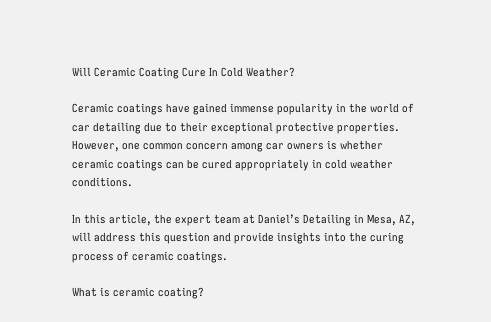Will Ceramic Coating Cure In Cold Weather?

Ceramic coatings have gained immense popularity in the world of car detailing due to their exceptional protective properties. However, one common concern among car owners is whether ceramic coatings can be cured appropriately in cold weather conditions.

In this article, the expert team at Daniel’s Detailing in Mesa, AZ, will address this question and provide insights into the curing process of ceramic coatings.

What is ceramic coating?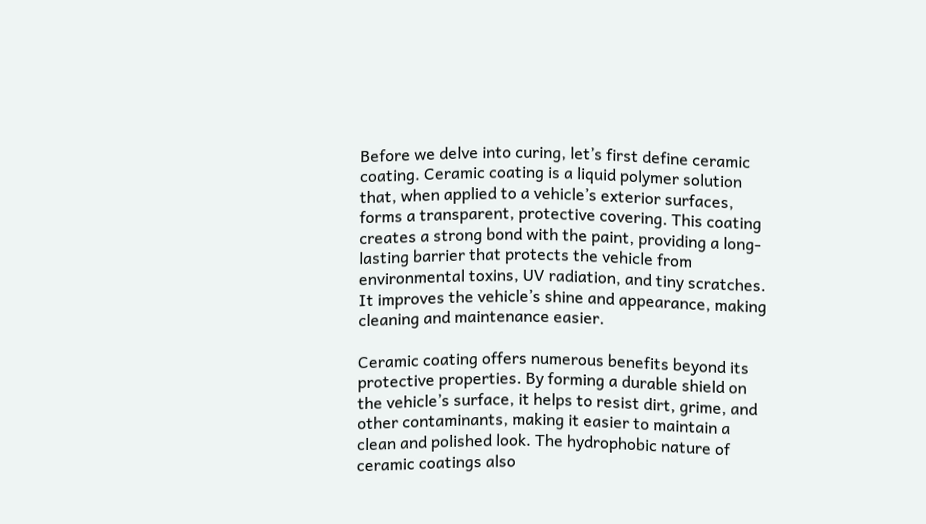Before we delve into curing, let’s first define ceramic coating. Ceramic coating is a liquid polymer solution that, when applied to a vehicle’s exterior surfaces, forms a transparent, protective covering. This coating creates a strong bond with the paint, providing a long-lasting barrier that protects the vehicle from environmental toxins, UV radiation, and tiny scratches. It improves the vehicle’s shine and appearance, making cleaning and maintenance easier.

Ceramic coating offers numerous benefits beyond its protective properties. By forming a durable shield on the vehicle’s surface, it helps to resist dirt, grime, and other contaminants, making it easier to maintain a clean and polished look. The hydrophobic nature of ceramic coatings also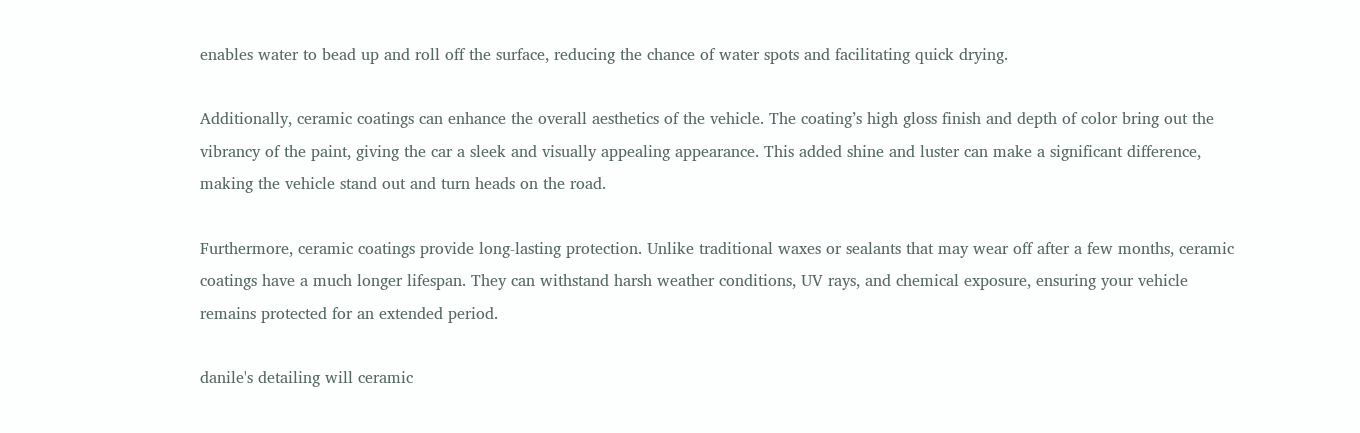enables water to bead up and roll off the surface, reducing the chance of water spots and facilitating quick drying.

Additionally, ceramic coatings can enhance the overall aesthetics of the vehicle. The coating’s high gloss finish and depth of color bring out the vibrancy of the paint, giving the car a sleek and visually appealing appearance. This added shine and luster can make a significant difference, making the vehicle stand out and turn heads on the road.

Furthermore, ceramic coatings provide long-lasting protection. Unlike traditional waxes or sealants that may wear off after a few months, ceramic coatings have a much longer lifespan. They can withstand harsh weather conditions, UV rays, and chemical exposure, ensuring your vehicle remains protected for an extended period.

danile's detailing will ceramic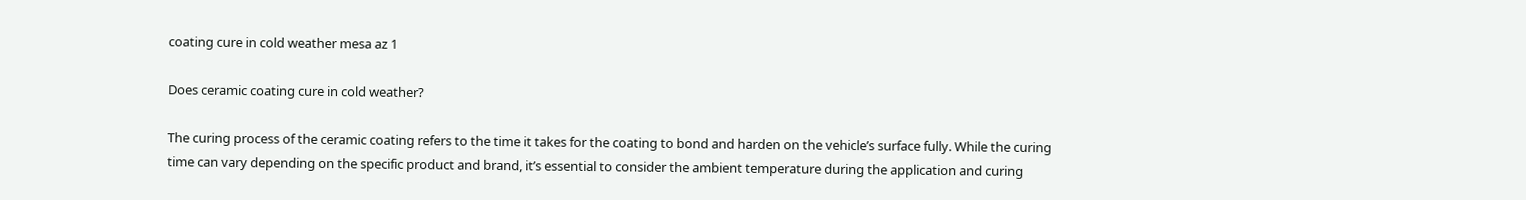coating cure in cold weather mesa az 1

Does ceramic coating cure in cold weather?

The curing process of the ceramic coating refers to the time it takes for the coating to bond and harden on the vehicle’s surface fully. While the curing time can vary depending on the specific product and brand, it’s essential to consider the ambient temperature during the application and curing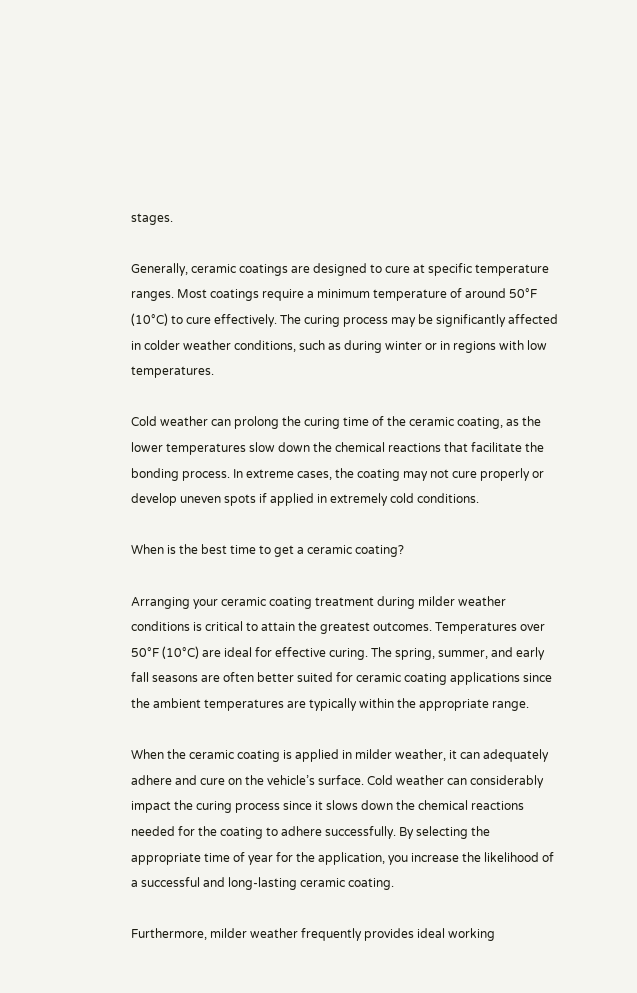stages.

Generally, ceramic coatings are designed to cure at specific temperature ranges. Most coatings require a minimum temperature of around 50°F (10°C) to cure effectively. The curing process may be significantly affected in colder weather conditions, such as during winter or in regions with low temperatures.

Cold weather can prolong the curing time of the ceramic coating, as the lower temperatures slow down the chemical reactions that facilitate the bonding process. In extreme cases, the coating may not cure properly or develop uneven spots if applied in extremely cold conditions.

When is the best time to get a ceramic coating?

Arranging your ceramic coating treatment during milder weather conditions is critical to attain the greatest outcomes. Temperatures over 50°F (10°C) are ideal for effective curing. The spring, summer, and early fall seasons are often better suited for ceramic coating applications since the ambient temperatures are typically within the appropriate range.

When the ceramic coating is applied in milder weather, it can adequately adhere and cure on the vehicle’s surface. Cold weather can considerably impact the curing process since it slows down the chemical reactions needed for the coating to adhere successfully. By selecting the appropriate time of year for the application, you increase the likelihood of a successful and long-lasting ceramic coating.

Furthermore, milder weather frequently provides ideal working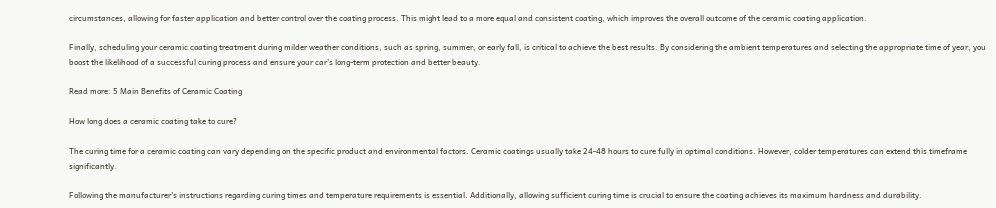circumstances, allowing for faster application and better control over the coating process. This might lead to a more equal and consistent coating, which improves the overall outcome of the ceramic coating application.

Finally, scheduling your ceramic coating treatment during milder weather conditions, such as spring, summer, or early fall, is critical to achieve the best results. By considering the ambient temperatures and selecting the appropriate time of year, you boost the likelihood of a successful curing process and ensure your car’s long-term protection and better beauty.

Read more: 5 Main Benefits of Ceramic Coating

How long does a ceramic coating take to cure?

The curing time for a ceramic coating can vary depending on the specific product and environmental factors. Ceramic coatings usually take 24-48 hours to cure fully in optimal conditions. However, colder temperatures can extend this timeframe significantly.

Following the manufacturer’s instructions regarding curing times and temperature requirements is essential. Additionally, allowing sufficient curing time is crucial to ensure the coating achieves its maximum hardness and durability.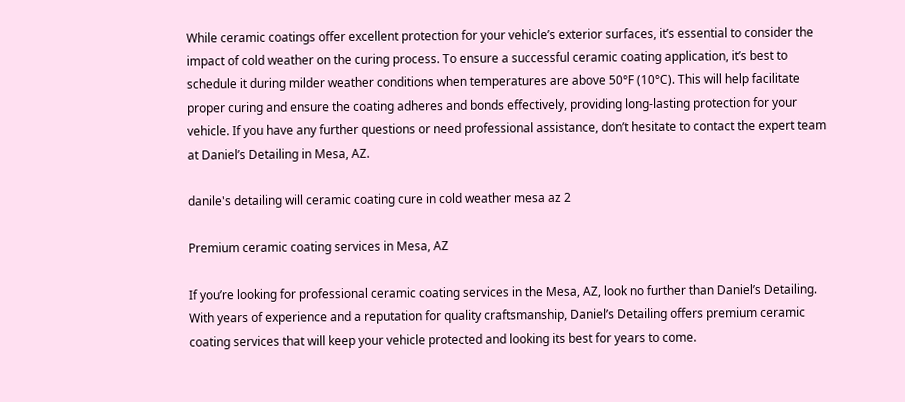While ceramic coatings offer excellent protection for your vehicle’s exterior surfaces, it’s essential to consider the impact of cold weather on the curing process. To ensure a successful ceramic coating application, it’s best to schedule it during milder weather conditions when temperatures are above 50°F (10°C). This will help facilitate proper curing and ensure the coating adheres and bonds effectively, providing long-lasting protection for your vehicle. If you have any further questions or need professional assistance, don’t hesitate to contact the expert team at Daniel’s Detailing in Mesa, AZ.

danile's detailing will ceramic coating cure in cold weather mesa az 2

Premium ceramic coating services in Mesa, AZ

If you’re looking for professional ceramic coating services in the Mesa, AZ, look no further than Daniel’s Detailing. With years of experience and a reputation for quality craftsmanship, Daniel’s Detailing offers premium ceramic coating services that will keep your vehicle protected and looking its best for years to come.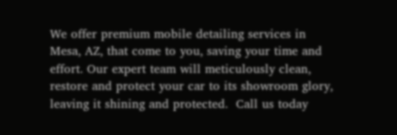We offer premium mobile detailing services in Mesa, AZ, that come to you, saving your time and effort. Our expert team will meticulously clean, restore and protect your car to its showroom glory, leaving it shining and protected.  Call us today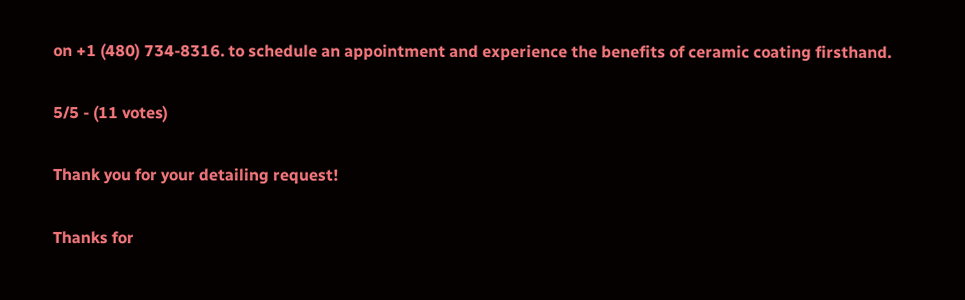on +1 (480) 734-8316. to schedule an appointment and experience the benefits of ceramic coating firsthand.

5/5 - (11 votes)

Thank you for your detailing request!

Thanks for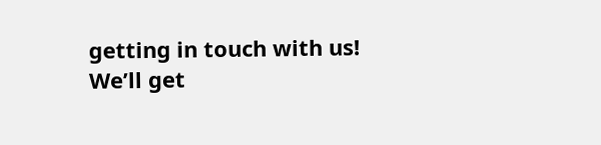getting in touch with us!
We’ll get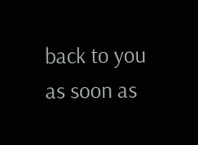back to you as soon as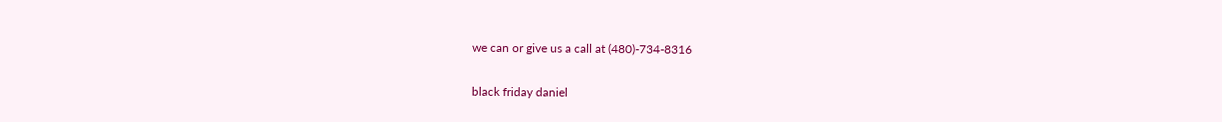we can or give us a call at (480)-734-8316

black friday daniel